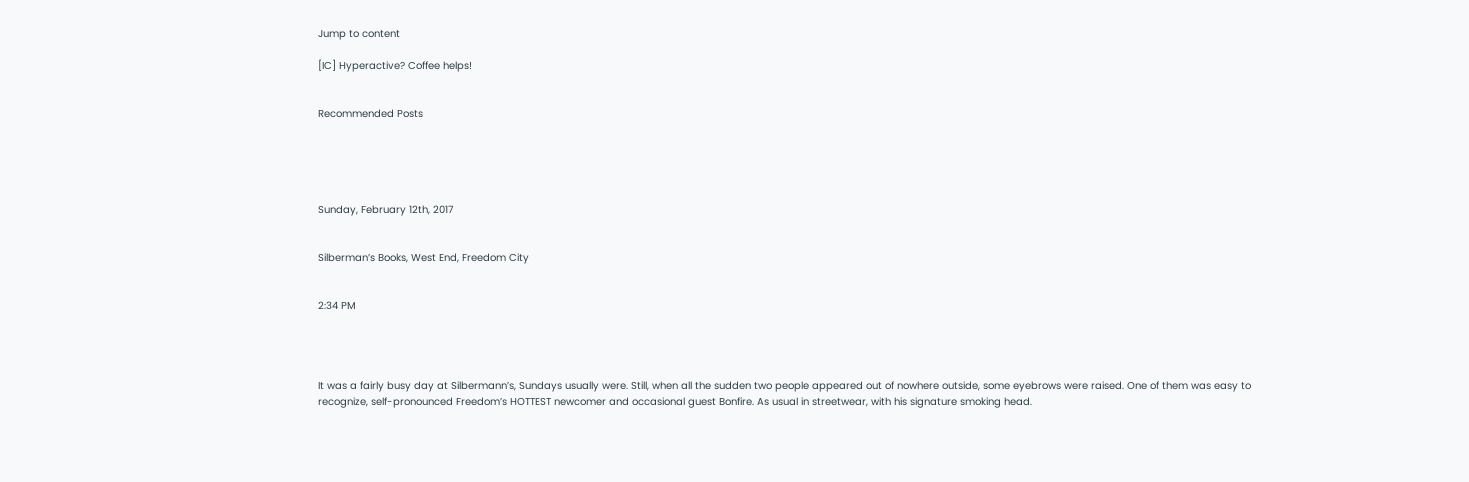Jump to content

[IC] Hyperactive? Coffee helps!


Recommended Posts





Sunday, February 12th, 2017


Silberman’s Books, West End, Freedom City


2:34 PM




It was a fairly busy day at Silbermann’s, Sundays usually were. Still, when all the sudden two people appeared out of nowhere outside, some eyebrows were raised. One of them was easy to recognize, self-pronounced Freedom’s HOTTEST newcomer and occasional guest Bonfire. As usual in streetwear, with his signature smoking head.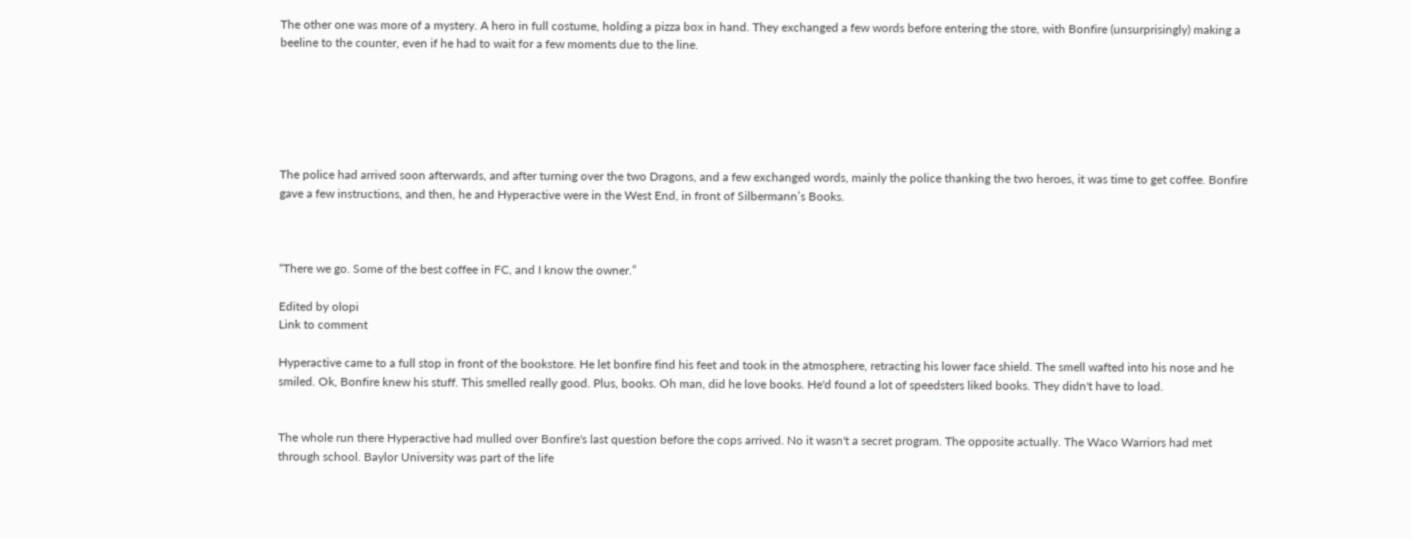The other one was more of a mystery. A hero in full costume, holding a pizza box in hand. They exchanged a few words before entering the store, with Bonfire (unsurprisingly) making a beeline to the counter, even if he had to wait for a few moments due to the line.






The police had arrived soon afterwards, and after turning over the two Dragons, and a few exchanged words, mainly the police thanking the two heroes, it was time to get coffee. Bonfire gave a few instructions, and then, he and Hyperactive were in the West End, in front of Silbermann’s Books.



“There we go. Some of the best coffee in FC, and I know the owner.”

Edited by olopi
Link to comment

Hyperactive came to a full stop in front of the bookstore. He let bonfire find his feet and took in the atmosphere, retracting his lower face shield. The smell wafted into his nose and he smiled. Ok, Bonfire knew his stuff. This smelled really good. Plus, books. Oh man, did he love books. He'd found a lot of speedsters liked books. They didn't have to load.


The whole run there Hyperactive had mulled over Bonfire's last question before the cops arrived. No it wasn't a secret program. The opposite actually. The Waco Warriors had met through school. Baylor University was part of the life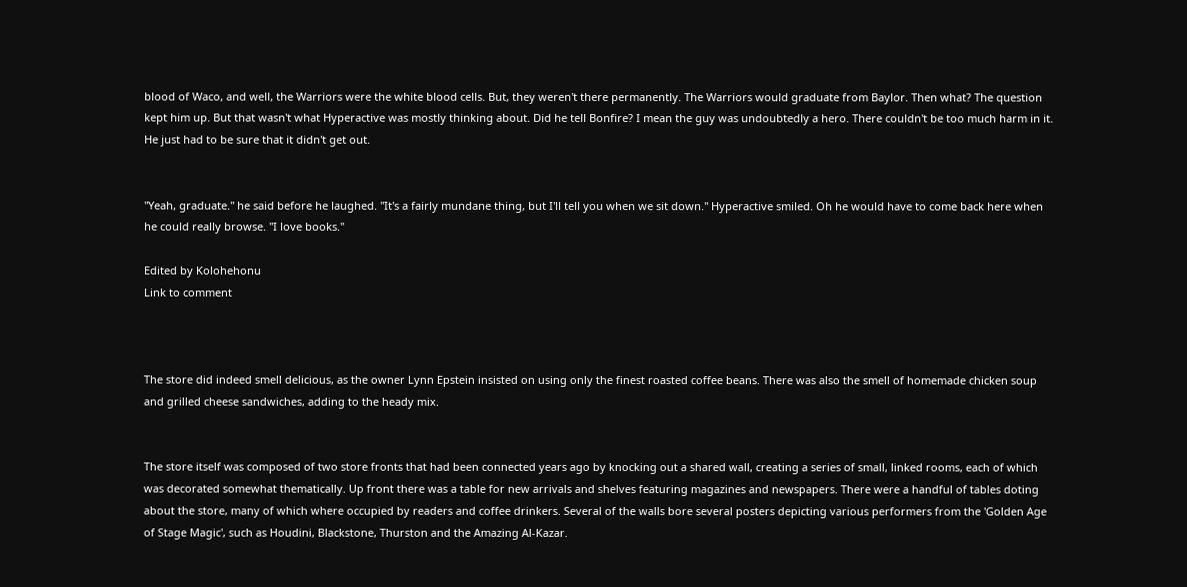blood of Waco, and well, the Warriors were the white blood cells. But, they weren't there permanently. The Warriors would graduate from Baylor. Then what? The question kept him up. But that wasn't what Hyperactive was mostly thinking about. Did he tell Bonfire? I mean the guy was undoubtedly a hero. There couldn't be too much harm in it. He just had to be sure that it didn't get out.


"Yeah, graduate." he said before he laughed. "It's a fairly mundane thing, but I'll tell you when we sit down." Hyperactive smiled. Oh he would have to come back here when he could really browse. "I love books."

Edited by Kolohehonu
Link to comment



The store did indeed smell delicious, as the owner Lynn Epstein insisted on using only the finest roasted coffee beans. There was also the smell of homemade chicken soup and grilled cheese sandwiches, adding to the heady mix.


The store itself was composed of two store fronts that had been connected years ago by knocking out a shared wall, creating a series of small, linked rooms, each of which was decorated somewhat thematically. Up front there was a table for new arrivals and shelves featuring magazines and newspapers. There were a handful of tables doting about the store, many of which where occupied by readers and coffee drinkers. Several of the walls bore several posters depicting various performers from the 'Golden Age of Stage Magic', such as Houdini, Blackstone, Thurston and the Amazing Al-Kazar.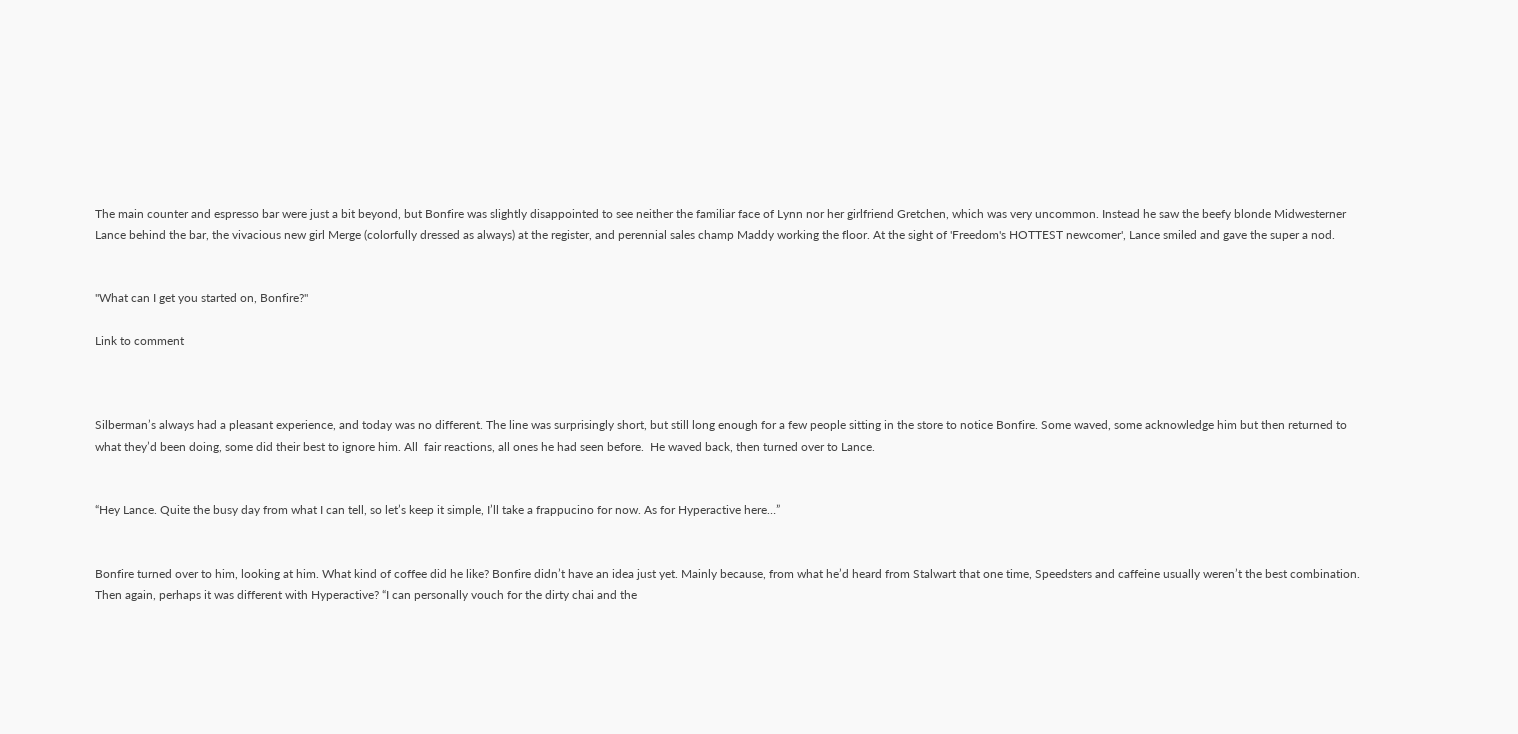The main counter and espresso bar were just a bit beyond, but Bonfire was slightly disappointed to see neither the familiar face of Lynn nor her girlfriend Gretchen, which was very uncommon. Instead he saw the beefy blonde Midwesterner Lance behind the bar, the vivacious new girl Merge (colorfully dressed as always) at the register, and perennial sales champ Maddy working the floor. At the sight of 'Freedom's HOTTEST newcomer', Lance smiled and gave the super a nod.


"What can I get you started on, Bonfire?"

Link to comment



Silberman’s always had a pleasant experience, and today was no different. The line was surprisingly short, but still long enough for a few people sitting in the store to notice Bonfire. Some waved, some acknowledge him but then returned to what they’d been doing, some did their best to ignore him. All  fair reactions, all ones he had seen before.  He waved back, then turned over to Lance.


“Hey Lance. Quite the busy day from what I can tell, so let’s keep it simple, I’ll take a frappucino for now. As for Hyperactive here…”


Bonfire turned over to him, looking at him. What kind of coffee did he like? Bonfire didn’t have an idea just yet. Mainly because, from what he’d heard from Stalwart that one time, Speedsters and caffeine usually weren’t the best combination.  Then again, perhaps it was different with Hyperactive? “I can personally vouch for the dirty chai and the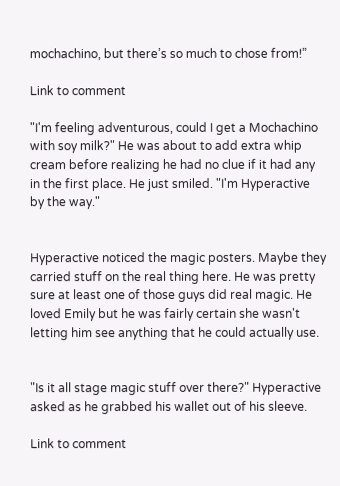mochachino, but there’s so much to chose from!”

Link to comment

"I'm feeling adventurous, could I get a Mochachino with soy milk?" He was about to add extra whip cream before realizing he had no clue if it had any in the first place. He just smiled. "I'm Hyperactive by the way."


Hyperactive noticed the magic posters. Maybe they carried stuff on the real thing here. He was pretty sure at least one of those guys did real magic. He loved Emily but he was fairly certain she wasn't letting him see anything that he could actually use.


"Is it all stage magic stuff over there?" Hyperactive asked as he grabbed his wallet out of his sleeve.

Link to comment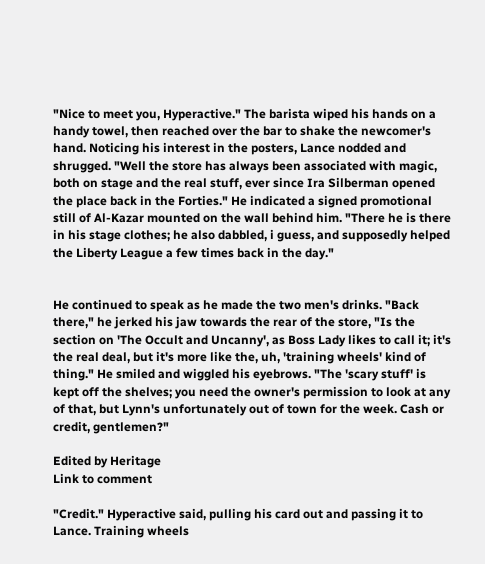"Nice to meet you, Hyperactive." The barista wiped his hands on a handy towel, then reached over the bar to shake the newcomer's hand. Noticing his interest in the posters, Lance nodded and shrugged. "Well the store has always been associated with magic, both on stage and the real stuff, ever since Ira Silberman opened the place back in the Forties." He indicated a signed promotional still of Al-Kazar mounted on the wall behind him. "There he is there in his stage clothes; he also dabbled, i guess, and supposedly helped the Liberty League a few times back in the day."


He continued to speak as he made the two men's drinks. "Back there," he jerked his jaw towards the rear of the store, "Is the section on 'The Occult and Uncanny', as Boss Lady likes to call it; it's the real deal, but it's more like the, uh, 'training wheels' kind of thing." He smiled and wiggled his eyebrows. "The 'scary stuff' is kept off the shelves; you need the owner's permission to look at any of that, but Lynn's unfortunately out of town for the week. Cash or credit, gentlemen?"

Edited by Heritage
Link to comment

"Credit." Hyperactive said, pulling his card out and passing it to Lance. Training wheels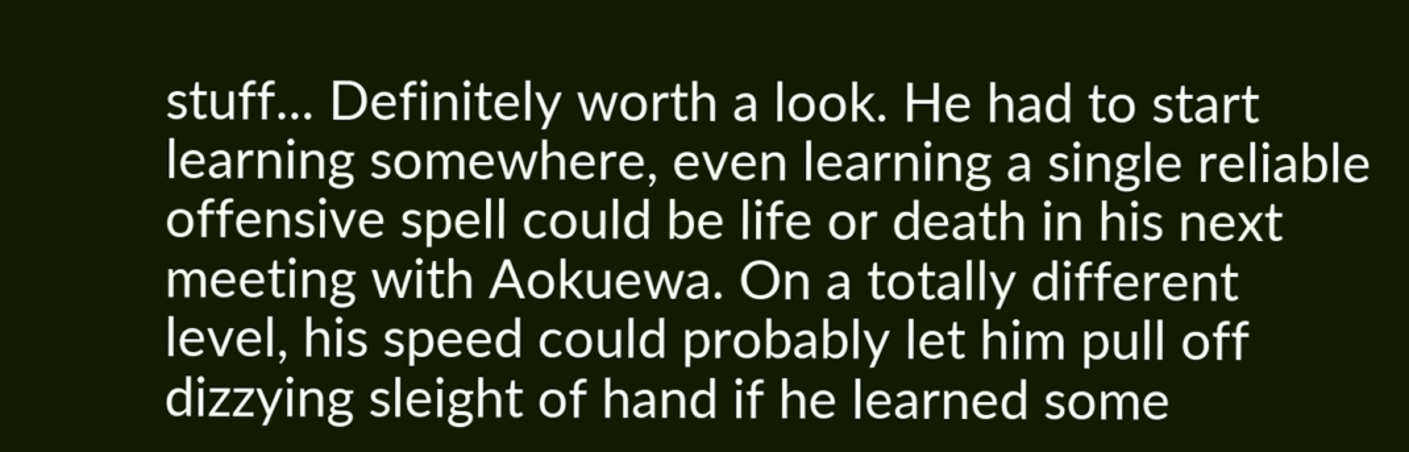stuff... Definitely worth a look. He had to start learning somewhere, even learning a single reliable offensive spell could be life or death in his next meeting with Aokuewa. On a totally different level, his speed could probably let him pull off dizzying sleight of hand if he learned some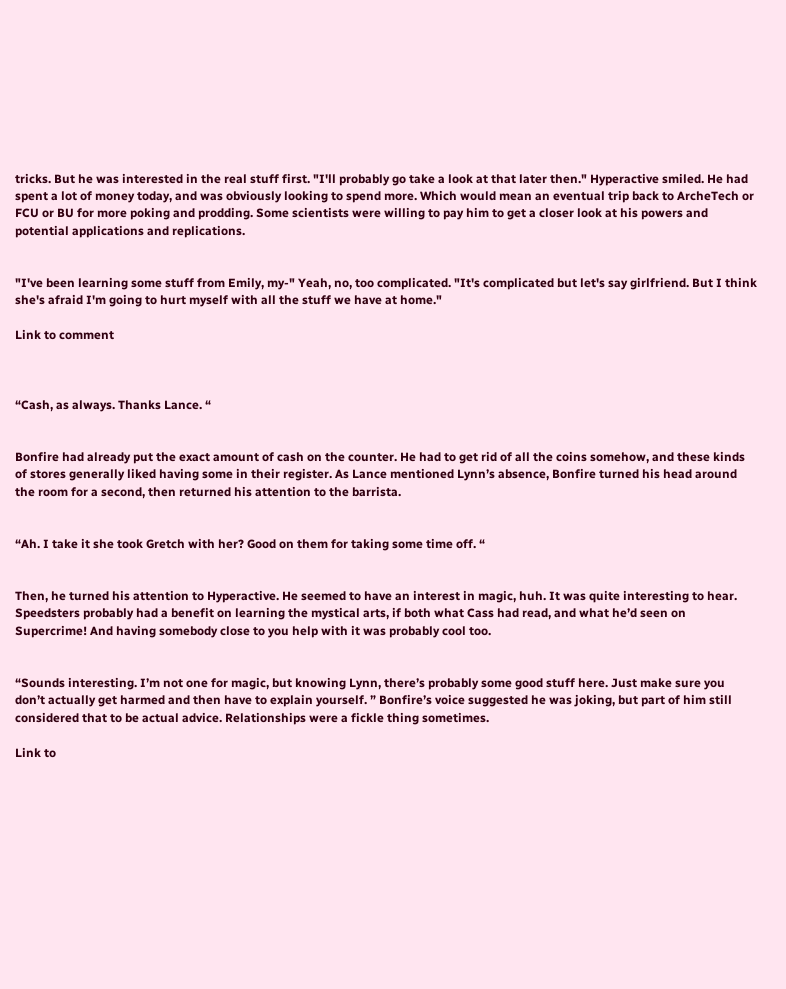tricks. But he was interested in the real stuff first. "I'll probably go take a look at that later then." Hyperactive smiled. He had spent a lot of money today, and was obviously looking to spend more. Which would mean an eventual trip back to ArcheTech or FCU or BU for more poking and prodding. Some scientists were willing to pay him to get a closer look at his powers and potential applications and replications.


"I've been learning some stuff from Emily, my-" Yeah, no, too complicated. "It's complicated but let's say girlfriend. But I think she's afraid I'm going to hurt myself with all the stuff we have at home."

Link to comment



“Cash, as always. Thanks Lance. “


Bonfire had already put the exact amount of cash on the counter. He had to get rid of all the coins somehow, and these kinds of stores generally liked having some in their register. As Lance mentioned Lynn’s absence, Bonfire turned his head around the room for a second, then returned his attention to the barrista.


“Ah. I take it she took Gretch with her? Good on them for taking some time off. “


Then, he turned his attention to Hyperactive. He seemed to have an interest in magic, huh. It was quite interesting to hear. Speedsters probably had a benefit on learning the mystical arts, if both what Cass had read, and what he’d seen on Supercrime! And having somebody close to you help with it was probably cool too.


“Sounds interesting. I’m not one for magic, but knowing Lynn, there’s probably some good stuff here. Just make sure you don’t actually get harmed and then have to explain yourself. ” Bonfire’s voice suggested he was joking, but part of him still considered that to be actual advice. Relationships were a fickle thing sometimes.

Link to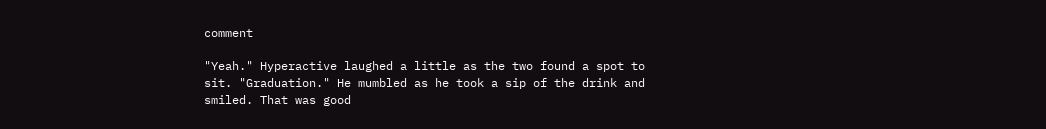comment

"Yeah." Hyperactive laughed a little as the two found a spot to sit. "Graduation." He mumbled as he took a sip of the drink and smiled. That was good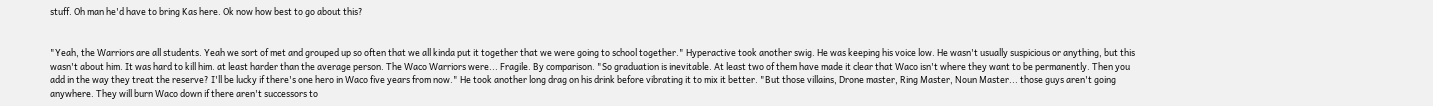stuff. Oh man he'd have to bring Kas here. Ok now how best to go about this?


"Yeah, the Warriors are all students. Yeah we sort of met and grouped up so often that we all kinda put it together that we were going to school together." Hyperactive took another swig. He was keeping his voice low. He wasn't usually suspicious or anything, but this wasn't about him. It was hard to kill him. at least harder than the average person. The Waco Warriors were... Fragile. By comparison. "So graduation is inevitable. At least two of them have made it clear that Waco isn't where they want to be permanently. Then you add in the way they treat the reserve? I'll be lucky if there's one hero in Waco five years from now." He took another long drag on his drink before vibrating it to mix it better. "But those villains, Drone master, Ring Master, Noun Master... those guys aren't going anywhere. They will burn Waco down if there aren't successors to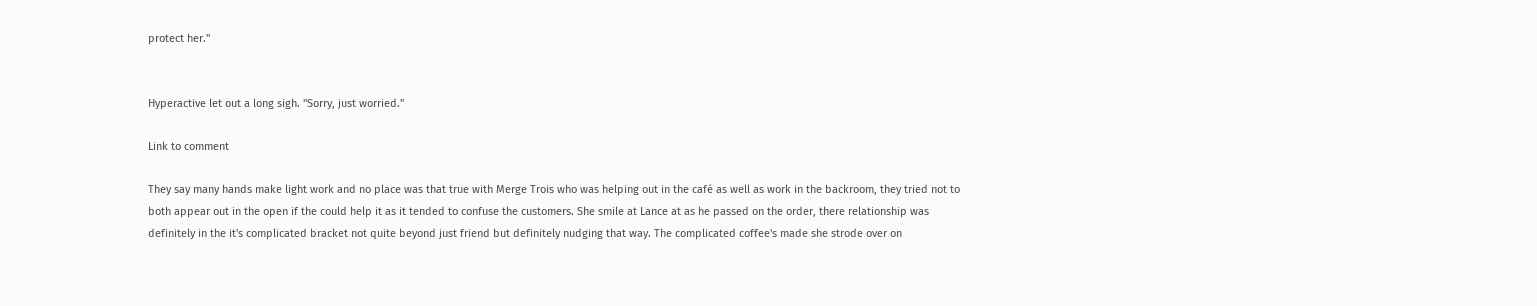protect her."


Hyperactive let out a long sigh. "Sorry, just worried."

Link to comment

They say many hands make light work and no place was that true with Merge Trois who was helping out in the café as well as work in the backroom, they tried not to both appear out in the open if the could help it as it tended to confuse the customers. She smile at Lance at as he passed on the order, there relationship was definitely in the it's complicated bracket not quite beyond just friend but definitely nudging that way. The complicated coffee's made she strode over on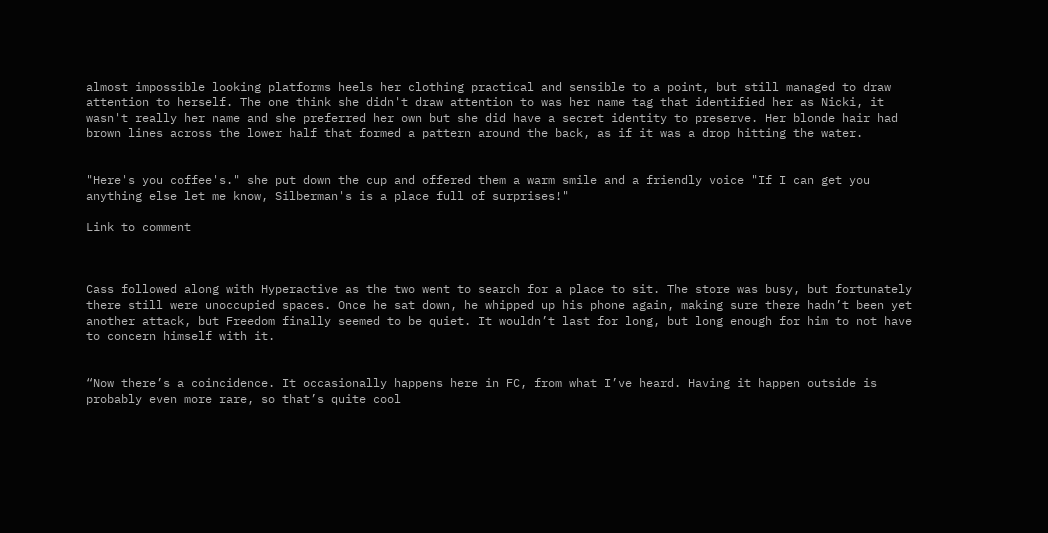almost impossible looking platforms heels her clothing practical and sensible to a point, but still managed to draw attention to herself. The one think she didn't draw attention to was her name tag that identified her as Nicki, it wasn't really her name and she preferred her own but she did have a secret identity to preserve. Her blonde hair had brown lines across the lower half that formed a pattern around the back, as if it was a drop hitting the water.


"Here's you coffee's." she put down the cup and offered them a warm smile and a friendly voice "If I can get you anything else let me know, Silberman's is a place full of surprises!"

Link to comment



Cass followed along with Hyperactive as the two went to search for a place to sit. The store was busy, but fortunately there still were unoccupied spaces. Once he sat down, he whipped up his phone again, making sure there hadn’t been yet another attack, but Freedom finally seemed to be quiet. It wouldn’t last for long, but long enough for him to not have to concern himself with it.


“Now there’s a coincidence. It occasionally happens here in FC, from what I’ve heard. Having it happen outside is probably even more rare, so that’s quite cool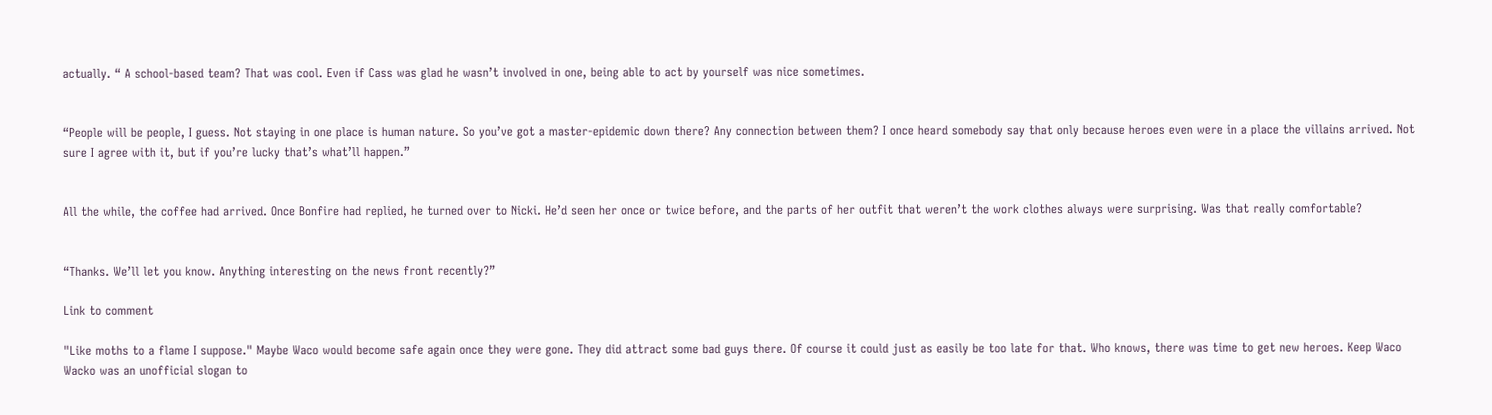actually. “ A school-based team? That was cool. Even if Cass was glad he wasn’t involved in one, being able to act by yourself was nice sometimes.


“People will be people, I guess. Not staying in one place is human nature. So you’ve got a master-epidemic down there? Any connection between them? I once heard somebody say that only because heroes even were in a place the villains arrived. Not sure I agree with it, but if you’re lucky that’s what’ll happen.”


All the while, the coffee had arrived. Once Bonfire had replied, he turned over to Nicki. He’d seen her once or twice before, and the parts of her outfit that weren’t the work clothes always were surprising. Was that really comfortable?


“Thanks. We’ll let you know. Anything interesting on the news front recently?”

Link to comment

"Like moths to a flame I suppose." Maybe Waco would become safe again once they were gone. They did attract some bad guys there. Of course it could just as easily be too late for that. Who knows, there was time to get new heroes. Keep Waco Wacko was an unofficial slogan to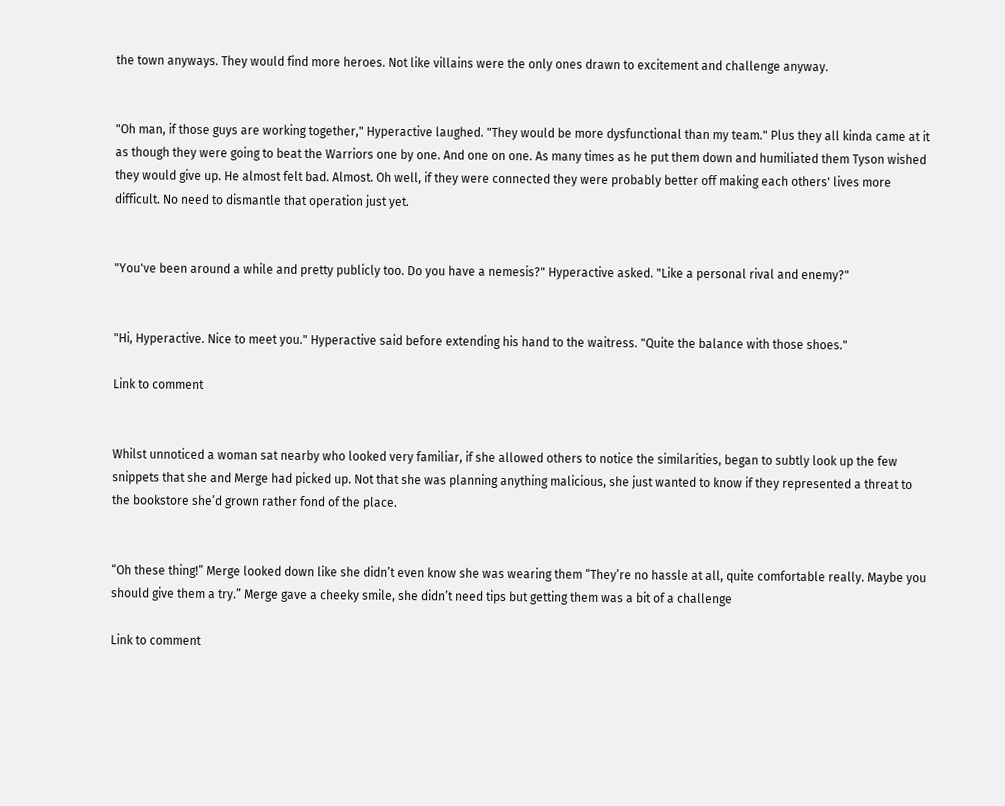the town anyways. They would find more heroes. Not like villains were the only ones drawn to excitement and challenge anyway.


"Oh man, if those guys are working together," Hyperactive laughed. "They would be more dysfunctional than my team." Plus they all kinda came at it as though they were going to beat the Warriors one by one. And one on one. As many times as he put them down and humiliated them Tyson wished they would give up. He almost felt bad. Almost. Oh well, if they were connected they were probably better off making each others' lives more difficult. No need to dismantle that operation just yet.


"You've been around a while and pretty publicly too. Do you have a nemesis?" Hyperactive asked. "Like a personal rival and enemy?"


"Hi, Hyperactive. Nice to meet you." Hyperactive said before extending his hand to the waitress. "Quite the balance with those shoes."

Link to comment


Whilst unnoticed a woman sat nearby who looked very familiar, if she allowed others to notice the similarities, began to subtly look up the few snippets that she and Merge had picked up. Not that she was planning anything malicious, she just wanted to know if they represented a threat to the bookstore she’d grown rather fond of the place.


“Oh these thing!” Merge looked down like she didn’t even know she was wearing them “They’re no hassle at all, quite comfortable really. Maybe you should give them a try.” Merge gave a cheeky smile, she didn’t need tips but getting them was a bit of a challenge

Link to comment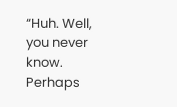“Huh. Well, you never know. Perhaps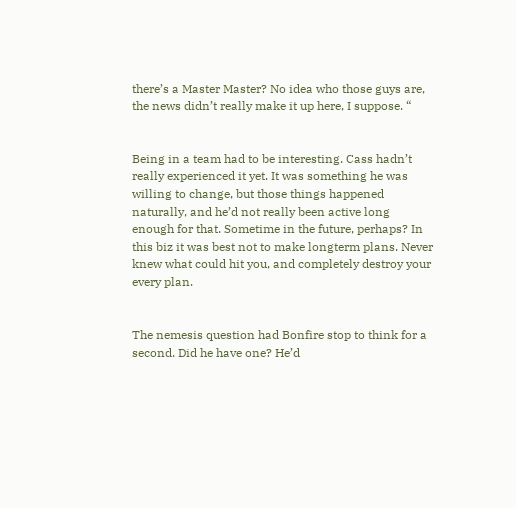there’s a Master Master? No idea who those guys are, the news didn’t really make it up here, I suppose. “


Being in a team had to be interesting. Cass hadn’t really experienced it yet. It was something he was willing to change, but those things happened naturally, and he’d not really been active long enough for that. Sometime in the future, perhaps? In this biz it was best not to make longterm plans. Never knew what could hit you, and completely destroy your every plan.


The nemesis question had Bonfire stop to think for a second. Did he have one? He’d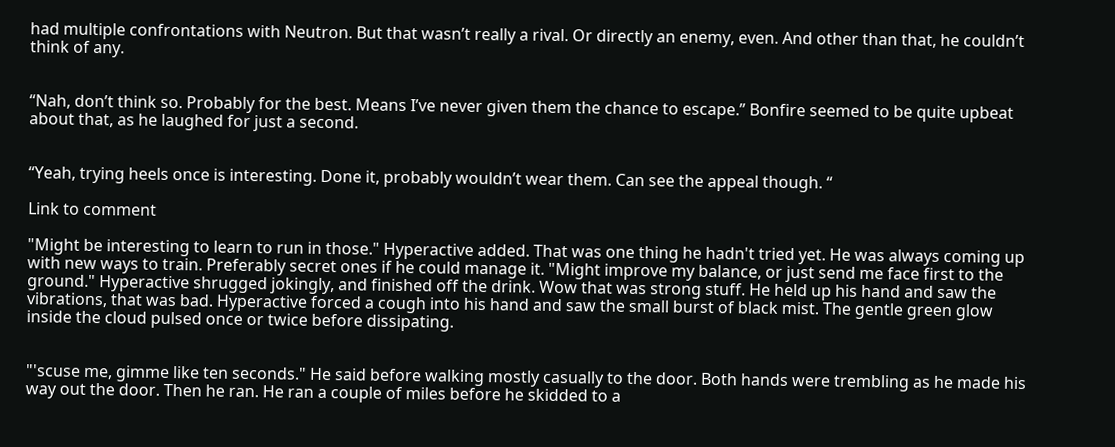had multiple confrontations with Neutron. But that wasn’t really a rival. Or directly an enemy, even. And other than that, he couldn’t think of any.


“Nah, don’t think so. Probably for the best. Means I’ve never given them the chance to escape.” Bonfire seemed to be quite upbeat about that, as he laughed for just a second.


“Yeah, trying heels once is interesting. Done it, probably wouldn’t wear them. Can see the appeal though. “

Link to comment

"Might be interesting to learn to run in those." Hyperactive added. That was one thing he hadn't tried yet. He was always coming up with new ways to train. Preferably secret ones if he could manage it. "Might improve my balance, or just send me face first to the ground." Hyperactive shrugged jokingly, and finished off the drink. Wow that was strong stuff. He held up his hand and saw the vibrations, that was bad. Hyperactive forced a cough into his hand and saw the small burst of black mist. The gentle green glow inside the cloud pulsed once or twice before dissipating.


"'scuse me, gimme like ten seconds." He said before walking mostly casually to the door. Both hands were trembling as he made his way out the door. Then he ran. He ran a couple of miles before he skidded to a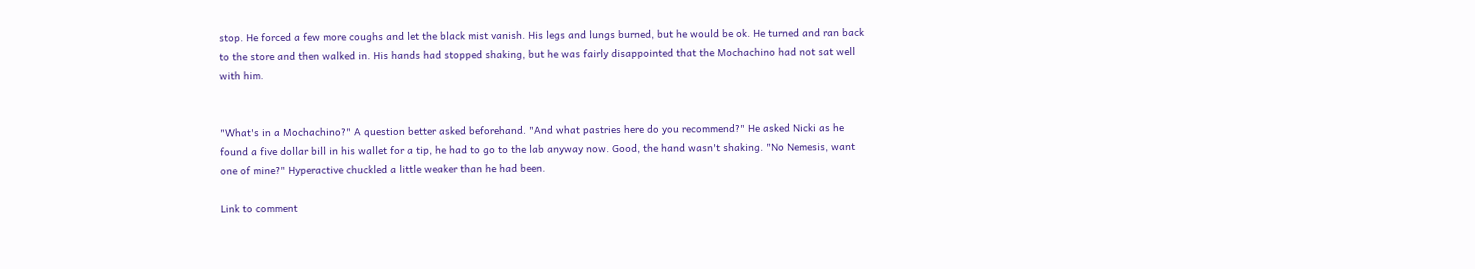stop. He forced a few more coughs and let the black mist vanish. His legs and lungs burned, but he would be ok. He turned and ran back to the store and then walked in. His hands had stopped shaking, but he was fairly disappointed that the Mochachino had not sat well with him.


"What's in a Mochachino?" A question better asked beforehand. "And what pastries here do you recommend?" He asked Nicki as he found a five dollar bill in his wallet for a tip, he had to go to the lab anyway now. Good, the hand wasn't shaking. "No Nemesis, want one of mine?" Hyperactive chuckled a little weaker than he had been.

Link to comment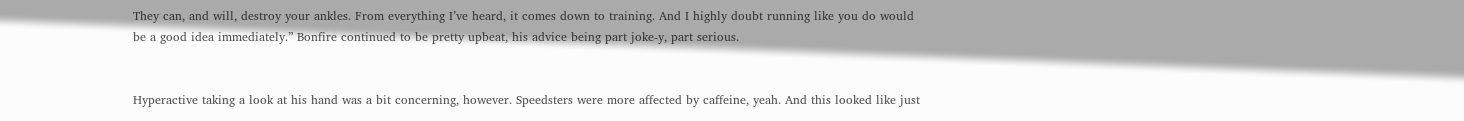They can, and will, destroy your ankles. From everything I’ve heard, it comes down to training. And I highly doubt running like you do would be a good idea immediately.” Bonfire continued to be pretty upbeat, his advice being part joke-y, part serious.


Hyperactive taking a look at his hand was a bit concerning, however. Speedsters were more affected by caffeine, yeah. And this looked like just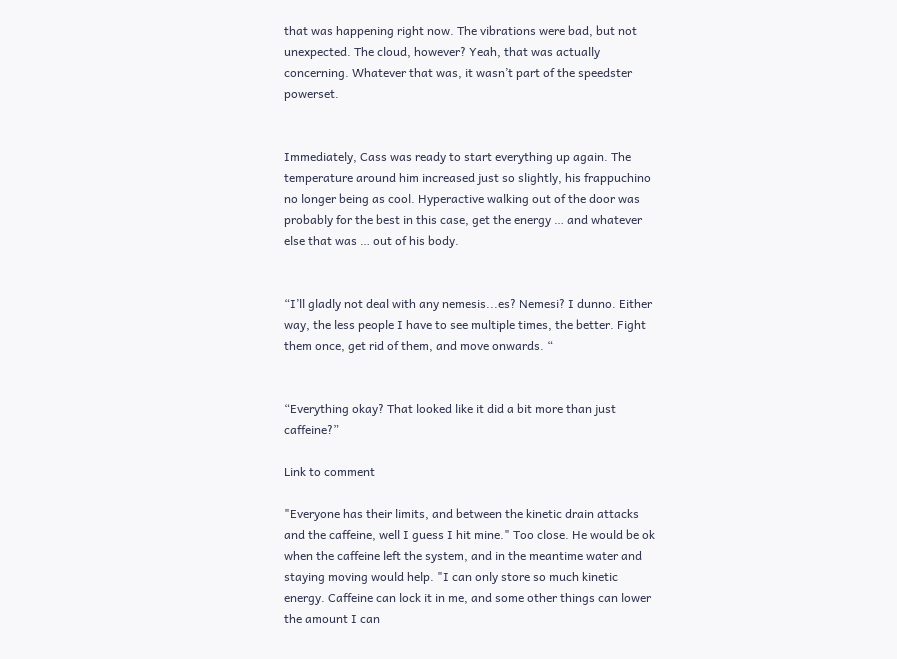that was happening right now. The vibrations were bad, but not unexpected. The cloud, however? Yeah, that was actually concerning. Whatever that was, it wasn’t part of the speedster powerset.


Immediately, Cass was ready to start everything up again. The temperature around him increased just so slightly, his frappuchino no longer being as cool. Hyperactive walking out of the door was probably for the best in this case, get the energy … and whatever else that was … out of his body.


“I’ll gladly not deal with any nemesis...es? Nemesi? I dunno. Either way, the less people I have to see multiple times, the better. Fight them once, get rid of them, and move onwards. “


“Everything okay? That looked like it did a bit more than just caffeine?”

Link to comment

"Everyone has their limits, and between the kinetic drain attacks and the caffeine, well I guess I hit mine." Too close. He would be ok when the caffeine left the system, and in the meantime water and staying moving would help. "I can only store so much kinetic energy. Caffeine can lock it in me, and some other things can lower the amount I can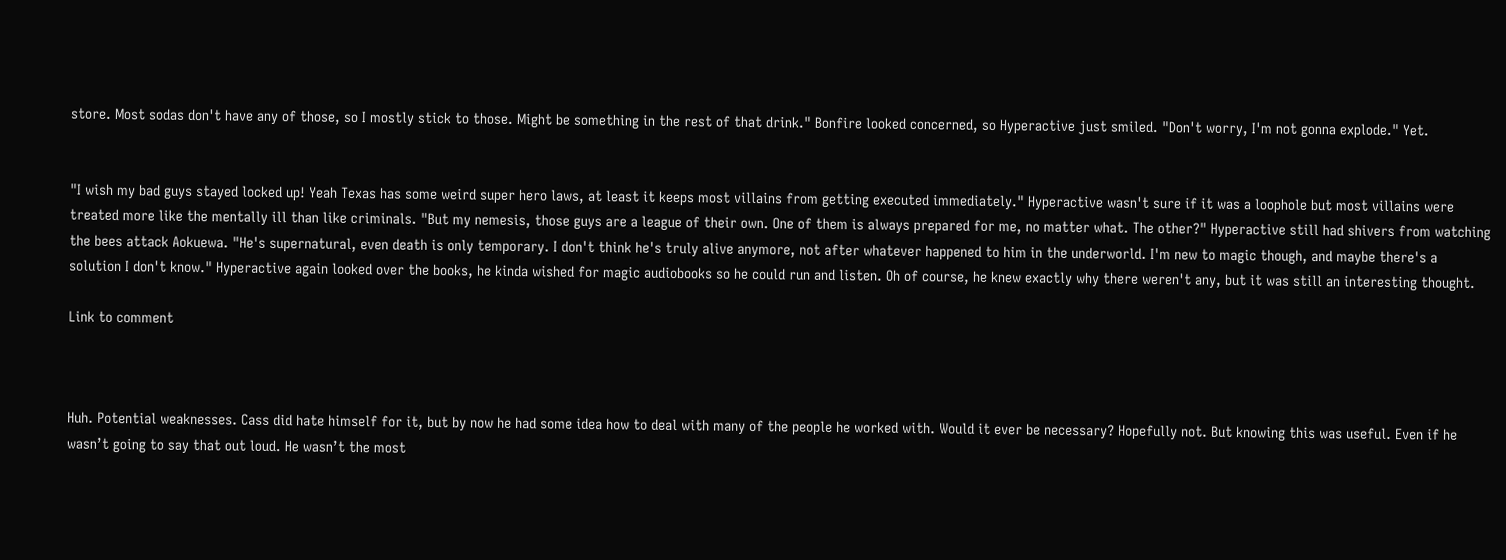store. Most sodas don't have any of those, so I mostly stick to those. Might be something in the rest of that drink." Bonfire looked concerned, so Hyperactive just smiled. "Don't worry, I'm not gonna explode." Yet.


"I wish my bad guys stayed locked up! Yeah Texas has some weird super hero laws, at least it keeps most villains from getting executed immediately." Hyperactive wasn't sure if it was a loophole but most villains were treated more like the mentally ill than like criminals. "But my nemesis, those guys are a league of their own. One of them is always prepared for me, no matter what. The other?" Hyperactive still had shivers from watching the bees attack Aokuewa. "He's supernatural, even death is only temporary. I don't think he's truly alive anymore, not after whatever happened to him in the underworld. I'm new to magic though, and maybe there's a solution I don't know." Hyperactive again looked over the books, he kinda wished for magic audiobooks so he could run and listen. Oh of course, he knew exactly why there weren't any, but it was still an interesting thought.

Link to comment



Huh. Potential weaknesses. Cass did hate himself for it, but by now he had some idea how to deal with many of the people he worked with. Would it ever be necessary? Hopefully not. But knowing this was useful. Even if he wasn’t going to say that out loud. He wasn’t the most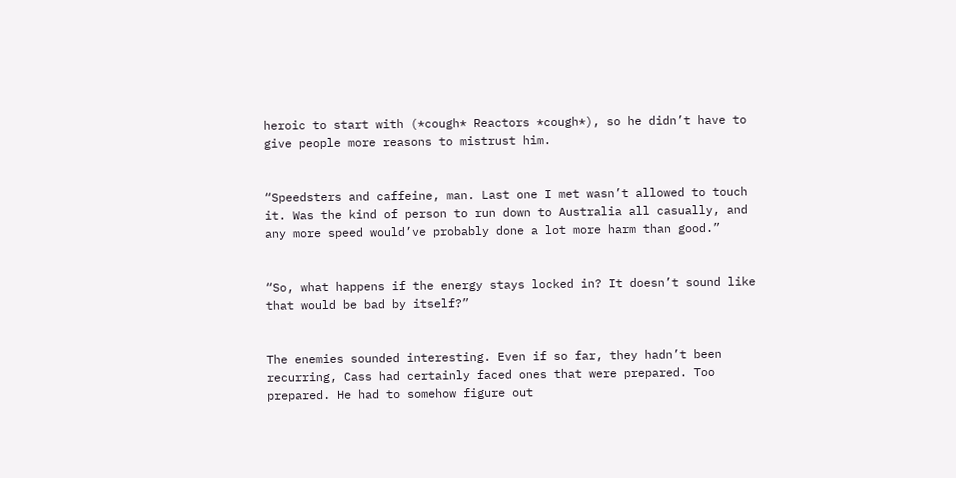heroic to start with (*cough* Reactors *cough*), so he didn’t have to give people more reasons to mistrust him.


“Speedsters and caffeine, man. Last one I met wasn’t allowed to touch it. Was the kind of person to run down to Australia all casually, and any more speed would’ve probably done a lot more harm than good.”


“So, what happens if the energy stays locked in? It doesn’t sound like that would be bad by itself?”


The enemies sounded interesting. Even if so far, they hadn’t been recurring, Cass had certainly faced ones that were prepared. Too prepared. He had to somehow figure out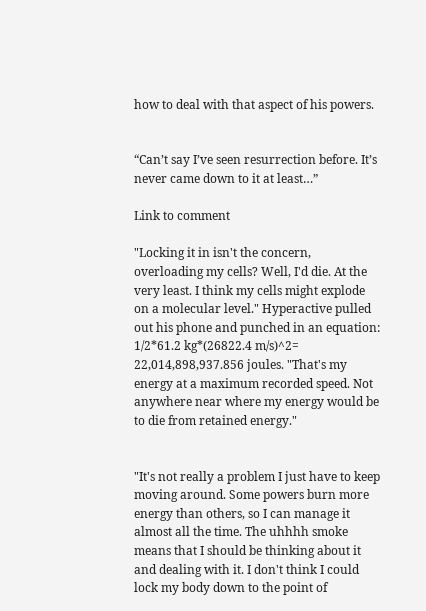how to deal with that aspect of his powers.


“Can’t say I’ve seen resurrection before. It’s never came down to it at least…”

Link to comment

"Locking it in isn't the concern, overloading my cells? Well, I'd die. At the very least. I think my cells might explode on a molecular level." Hyperactive pulled out his phone and punched in an equation: 1/2*61.2 kg*(26822.4 m/s)^2= 22,014,898,937.856 joules. "That's my energy at a maximum recorded speed. Not anywhere near where my energy would be to die from retained energy."


"It's not really a problem I just have to keep moving around. Some powers burn more energy than others, so I can manage it almost all the time. The uhhhh smoke means that I should be thinking about it and dealing with it. I don't think I could lock my body down to the point of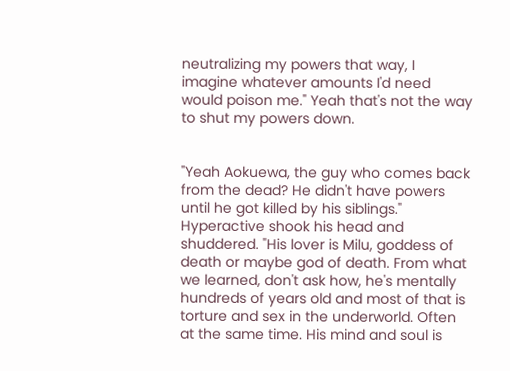neutralizing my powers that way, I imagine whatever amounts I'd need would poison me." Yeah that's not the way to shut my powers down.


"Yeah Aokuewa, the guy who comes back from the dead? He didn't have powers until he got killed by his siblings." Hyperactive shook his head and shuddered. "His lover is Milu, goddess of death or maybe god of death. From what we learned, don't ask how, he's mentally hundreds of years old and most of that is torture and sex in the underworld. Often at the same time. His mind and soul is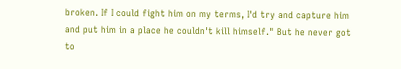broken. If I could fight him on my terms, I'd try and capture him and put him in a place he couldn't kill himself." But he never got to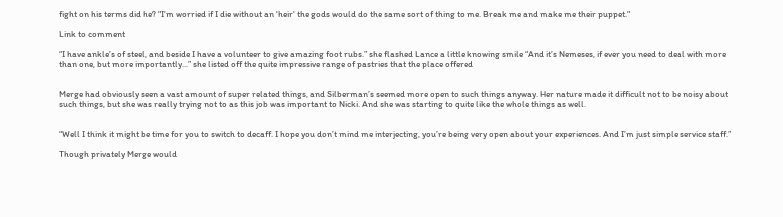fight on his terms did he? "I'm worried if I die without an 'heir' the gods would do the same sort of thing to me. Break me and make me their puppet."

Link to comment

“I have ankle’s of steel, and beside I have a volunteer to give amazing foot rubs.” she flashed Lance a little knowing smile “And it’s Nemeses, if ever you need to deal with more than one, but more importantly...” she listed off the quite impressive range of pastries that the place offered


Merge had obviously seen a vast amount of super related things, and Silberman’s seemed more open to such things anyway. Her nature made it difficult not to be noisy about such things, but she was really trying not to as this job was important to Nicki. And she was starting to quite like the whole things as well.


“Well I think it might be time for you to switch to decaff. I hope you don’t mind me interjecting, you’re being very open about your experiences. And I’m just simple service staff.”

Though privately Merge would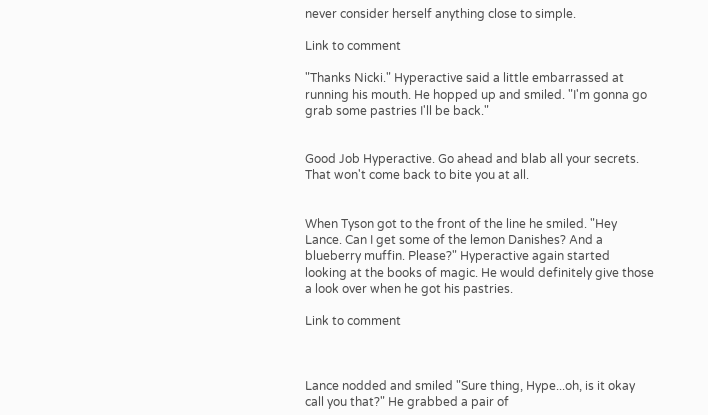never consider herself anything close to simple.

Link to comment

"Thanks Nicki." Hyperactive said a little embarrassed at running his mouth. He hopped up and smiled. "I'm gonna go grab some pastries I'll be back."


Good Job Hyperactive. Go ahead and blab all your secrets. That won't come back to bite you at all.


When Tyson got to the front of the line he smiled. "Hey Lance. Can I get some of the lemon Danishes? And a blueberry muffin. Please?" Hyperactive again started looking at the books of magic. He would definitely give those a look over when he got his pastries.

Link to comment



Lance nodded and smiled "Sure thing, Hype...oh, is it okay call you that?" He grabbed a pair of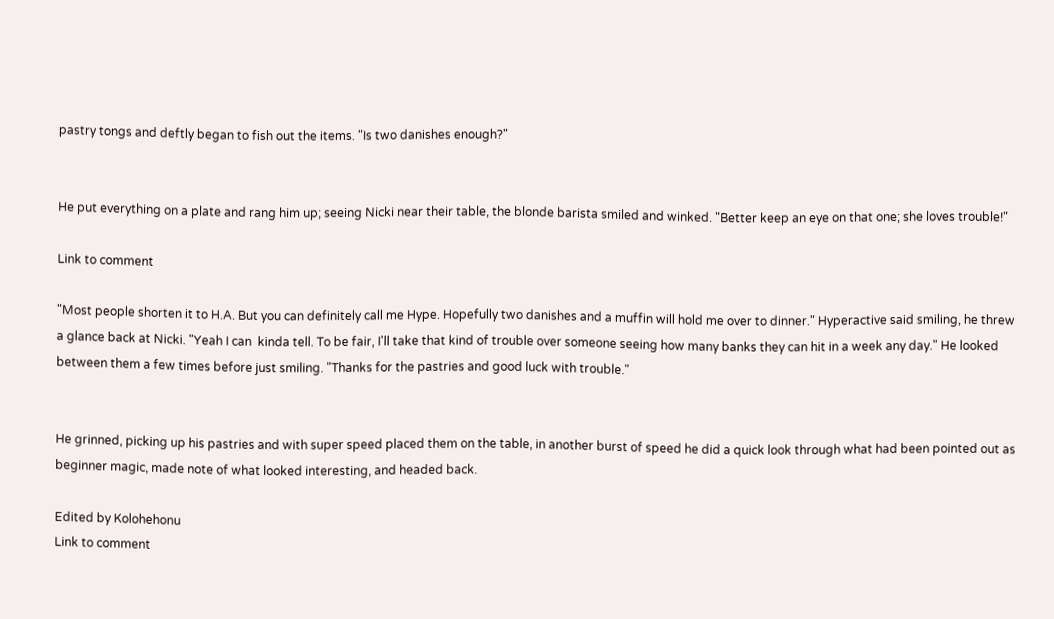pastry tongs and deftly began to fish out the items. "Is two danishes enough?"


He put everything on a plate and rang him up; seeing Nicki near their table, the blonde barista smiled and winked. "Better keep an eye on that one; she loves trouble!"

Link to comment

"Most people shorten it to H.A. But you can definitely call me Hype. Hopefully two danishes and a muffin will hold me over to dinner." Hyperactive said smiling, he threw a glance back at Nicki. "Yeah I can  kinda tell. To be fair, I'll take that kind of trouble over someone seeing how many banks they can hit in a week any day." He looked between them a few times before just smiling. "Thanks for the pastries and good luck with trouble."


He grinned, picking up his pastries and with super speed placed them on the table, in another burst of speed he did a quick look through what had been pointed out as beginner magic, made note of what looked interesting, and headed back.

Edited by Kolohehonu
Link to comment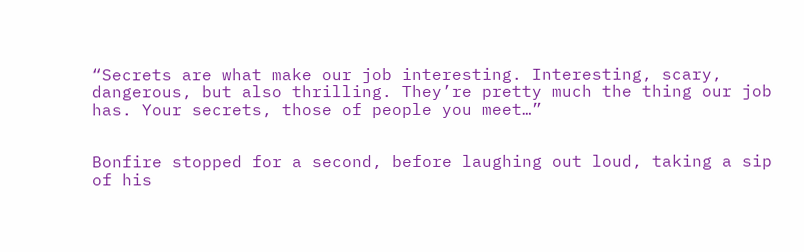“Secrets are what make our job interesting. Interesting, scary, dangerous, but also thrilling. They’re pretty much the thing our job has. Your secrets, those of people you meet…”


Bonfire stopped for a second, before laughing out loud, taking a sip of his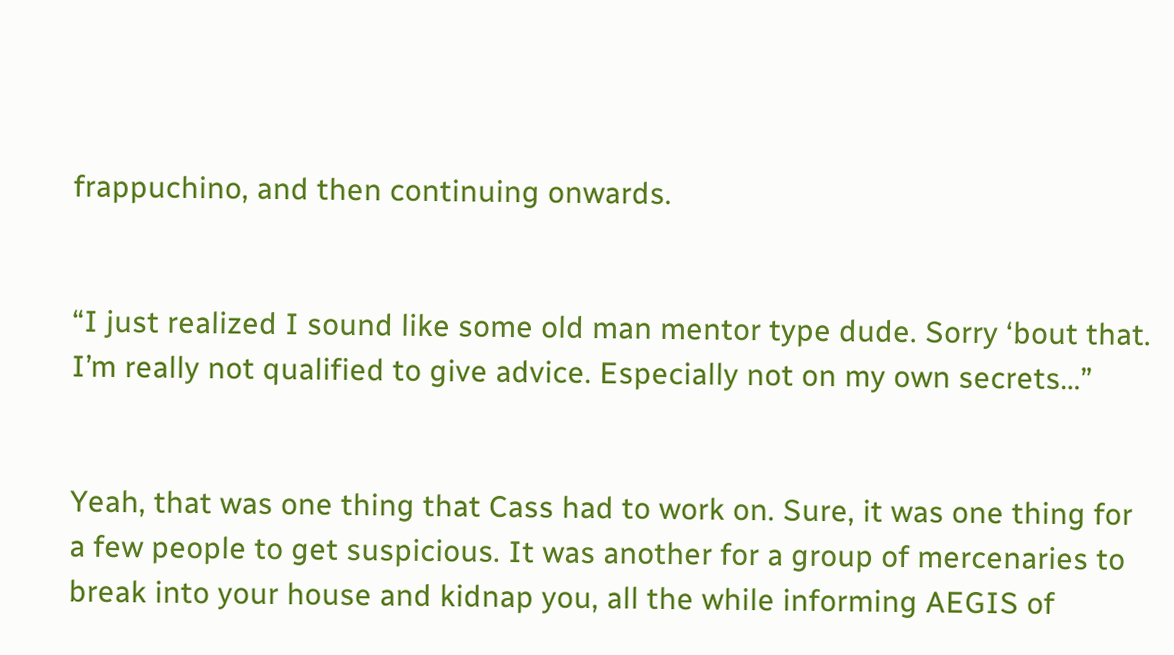frappuchino, and then continuing onwards.


“I just realized I sound like some old man mentor type dude. Sorry ‘bout that. I’m really not qualified to give advice. Especially not on my own secrets…”


Yeah, that was one thing that Cass had to work on. Sure, it was one thing for a few people to get suspicious. It was another for a group of mercenaries to break into your house and kidnap you, all the while informing AEGIS of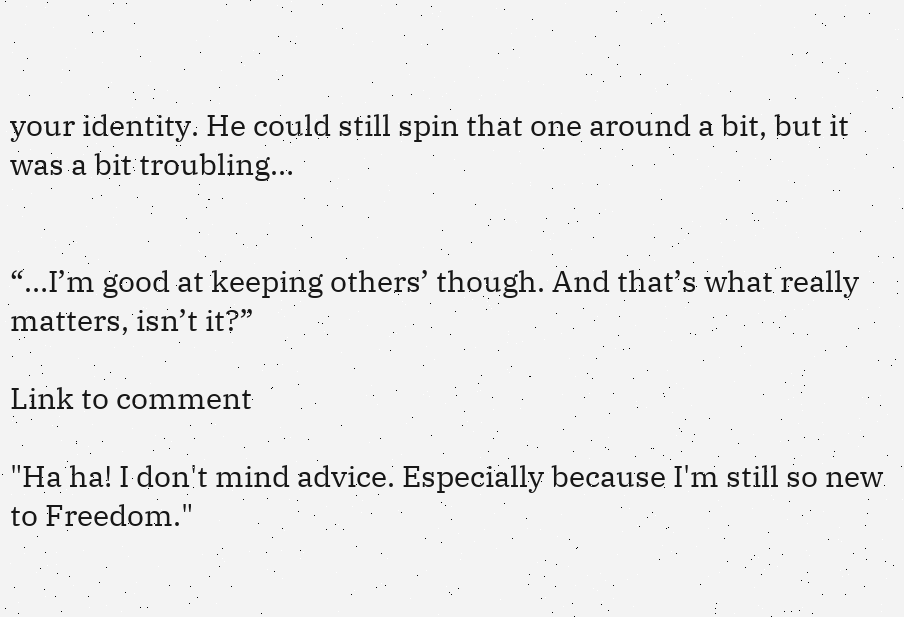your identity. He could still spin that one around a bit, but it was a bit troubling…


“…I’m good at keeping others’ though. And that’s what really matters, isn’t it?”

Link to comment

"Ha ha! I don't mind advice. Especially because I'm still so new to Freedom."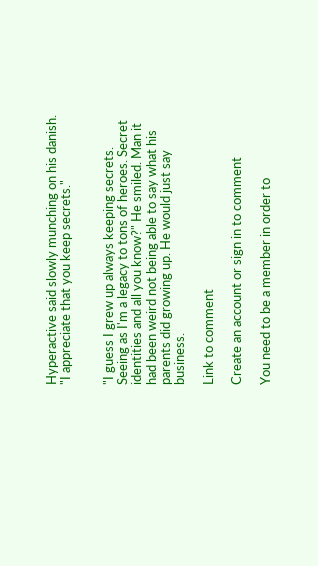Hyperactive said slowly munching on his danish. "I appreciate that you keep secrets."


"I guess I grew up always keeping secrets. Seeing as I'm a legacy to tons of heroes. Secret identities and all you know?" He smiled. Man it had been weird not being able to say what his parents did growing up. He would just say business.

Link to comment

Create an account or sign in to comment

You need to be a member in order to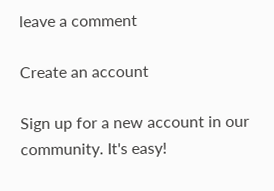leave a comment

Create an account

Sign up for a new account in our community. It's easy!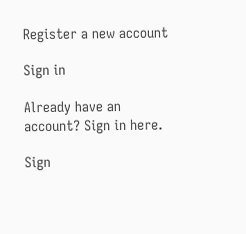Register a new account

Sign in

Already have an account? Sign in here.

Sign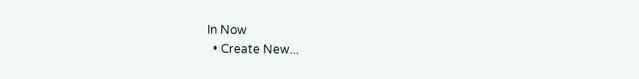In Now
  • Create New...